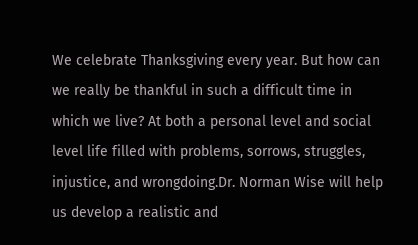We celebrate Thanksgiving every year. But how can we really be thankful in such a difficult time in which we live? At both a personal level and social level life filled with problems, sorrows, struggles, injustice, and wrongdoing.Dr. Norman Wise will help us develop a realistic and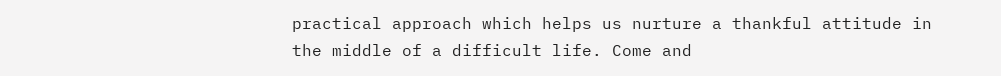practical approach which helps us nurture a thankful attitude in the middle of a difficult life. Come and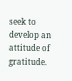seek to develop an attitude of gratitude.